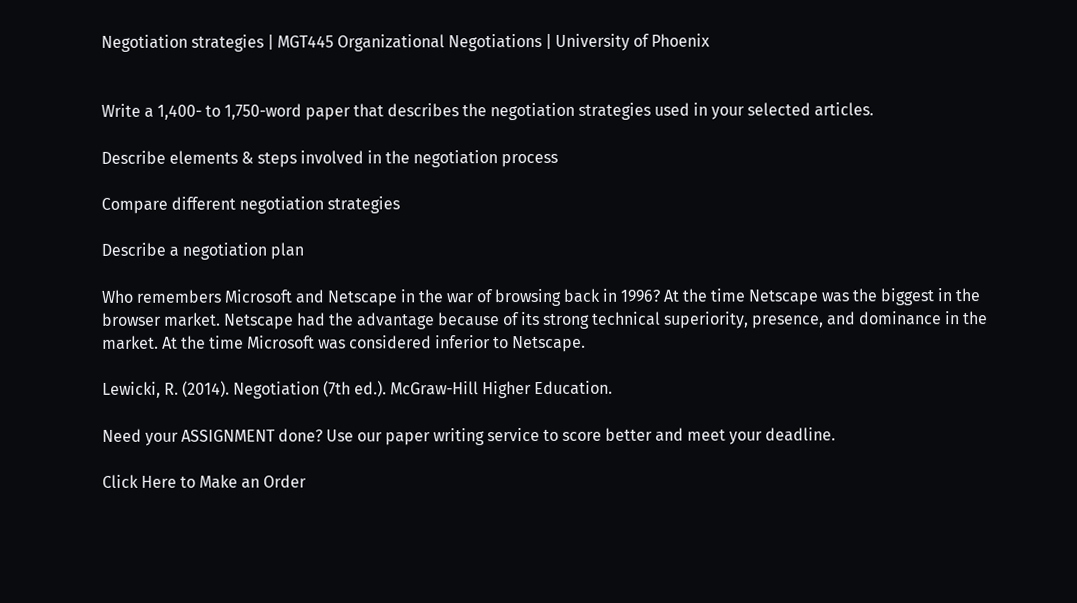Negotiation strategies | MGT445 Organizational Negotiations | University of Phoenix


Write a 1,400- to 1,750-word paper that describes the negotiation strategies used in your selected articles.

Describe elements & steps involved in the negotiation process

Compare different negotiation strategies

Describe a negotiation plan

Who remembers Microsoft and Netscape in the war of browsing back in 1996? At the time Netscape was the biggest in the browser market. Netscape had the advantage because of its strong technical superiority, presence, and dominance in the market. At the time Microsoft was considered inferior to Netscape.

Lewicki, R. (2014). Negotiation (7th ed.). McGraw-Hill Higher Education.

Need your ASSIGNMENT done? Use our paper writing service to score better and meet your deadline.

Click Here to Make an Order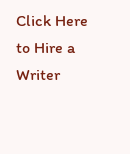Click Here to Hire a Writer